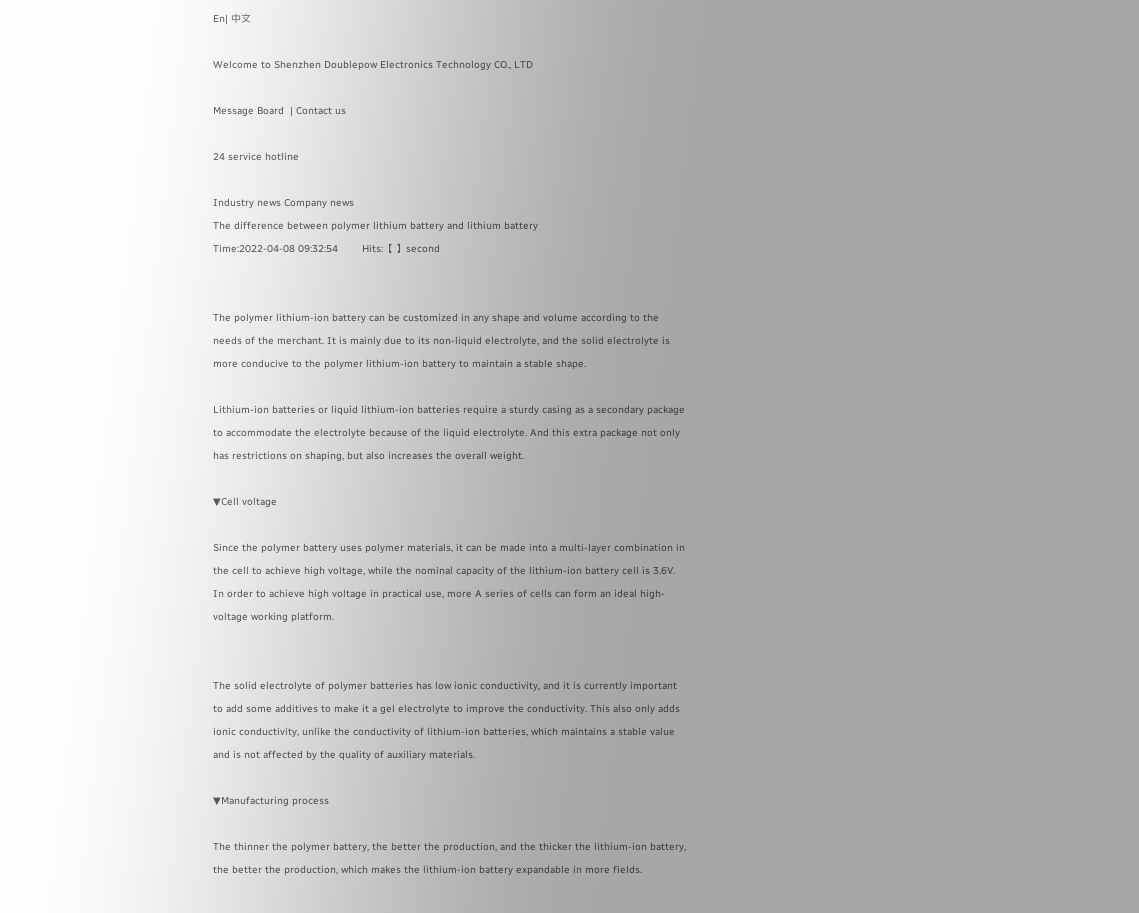En| 中文

Welcome to Shenzhen Doublepow Electronics Technology CO., LTD

Message Board  | Contact us

24 service hotline

Industry news Company news
The difference between polymer lithium battery and lithium battery
Time:2022-04-08 09:32:54        Hits:【 】second


The polymer lithium-ion battery can be customized in any shape and volume according to the needs of the merchant. It is mainly due to its non-liquid electrolyte, and the solid electrolyte is more conducive to the polymer lithium-ion battery to maintain a stable shape.

Lithium-ion batteries or liquid lithium-ion batteries require a sturdy casing as a secondary package to accommodate the electrolyte because of the liquid electrolyte. And this extra package not only has restrictions on shaping, but also increases the overall weight.

▼Cell voltage

Since the polymer battery uses polymer materials, it can be made into a multi-layer combination in the cell to achieve high voltage, while the nominal capacity of the lithium-ion battery cell is 3.6V. In order to achieve high voltage in practical use, more A series of cells can form an ideal high-voltage working platform.


The solid electrolyte of polymer batteries has low ionic conductivity, and it is currently important to add some additives to make it a gel electrolyte to improve the conductivity. This also only adds ionic conductivity, unlike the conductivity of lithium-ion batteries, which maintains a stable value and is not affected by the quality of auxiliary materials.

▼Manufacturing process

The thinner the polymer battery, the better the production, and the thicker the lithium-ion battery, the better the production, which makes the lithium-ion battery expandable in more fields.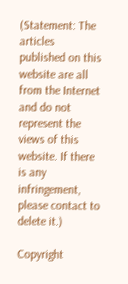(Statement: The articles published on this website are all from the Internet and do not represent the views of this website. If there is any infringement, please contact to delete it.)

Copyright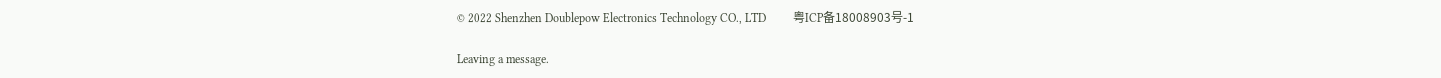© 2022 Shenzhen Doublepow Electronics Technology CO., LTD         粤ICP备18008903号-1

Leaving a message.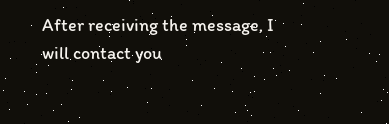After receiving the message, I will contact you